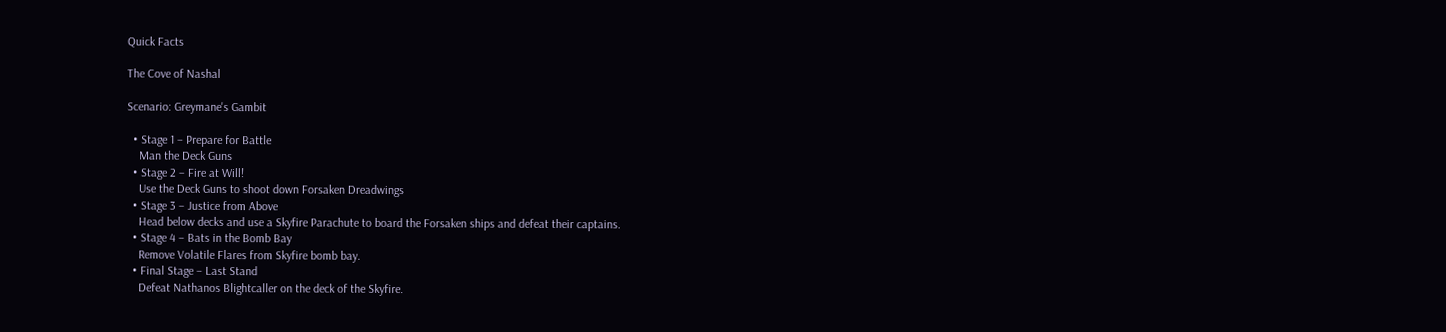Quick Facts

The Cove of Nashal

Scenario: Greymane's Gambit

  • Stage 1 – Prepare for Battle
    Man the Deck Guns
  • Stage 2 – Fire at Will!
    Use the Deck Guns to shoot down Forsaken Dreadwings
  • Stage 3 – Justice from Above
    Head below decks and use a Skyfire Parachute to board the Forsaken ships and defeat their captains.
  • Stage 4 – Bats in the Bomb Bay
    Remove Volatile Flares from Skyfire bomb bay.
  • Final Stage – Last Stand
    Defeat Nathanos Blightcaller on the deck of the Skyfire.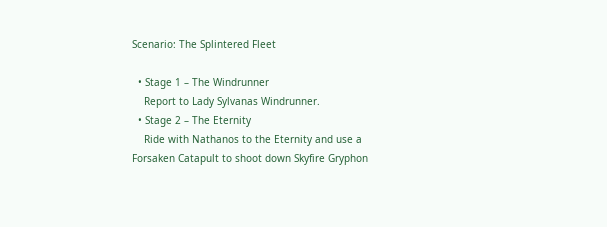Scenario: The Splintered Fleet

  • Stage 1 – The Windrunner
    Report to Lady Sylvanas Windrunner.
  • Stage 2 – The Eternity
    Ride with Nathanos to the Eternity and use a Forsaken Catapult to shoot down Skyfire Gryphon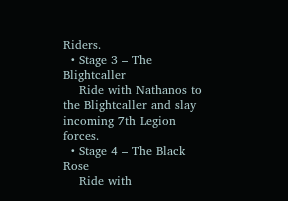Riders.
  • Stage 3 – The Blightcaller
    Ride with Nathanos to the Blightcaller and slay incoming 7th Legion forces.
  • Stage 4 – The Black Rose
    Ride with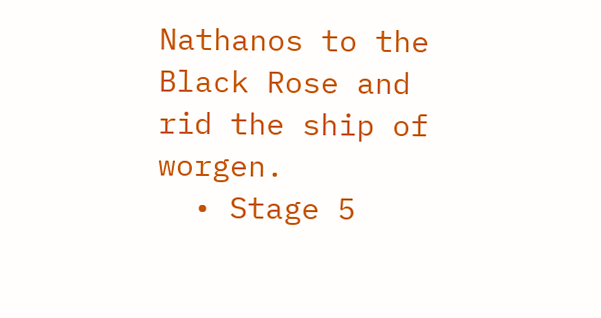Nathanos to the Black Rose and rid the ship of worgen.
  • Stage 5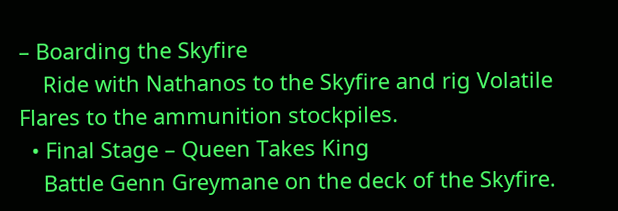– Boarding the Skyfire
    Ride with Nathanos to the Skyfire and rig Volatile Flares to the ammunition stockpiles.
  • Final Stage – Queen Takes King
    Battle Genn Greymane on the deck of the Skyfire.